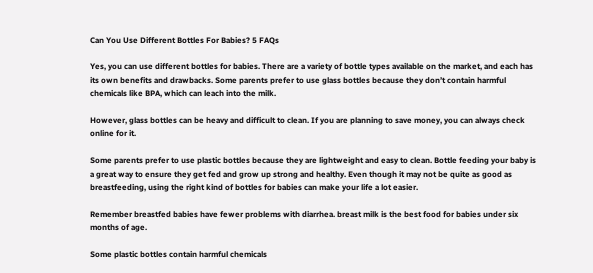Can You Use Different Bottles For Babies? 5 FAQs

Yes, you can use different bottles for babies. There are a variety of bottle types available on the market, and each has its own benefits and drawbacks. Some parents prefer to use glass bottles because they don’t contain harmful chemicals like BPA, which can leach into the milk.

However, glass bottles can be heavy and difficult to clean. If you are planning to save money, you can always check online for it.

Some parents prefer to use plastic bottles because they are lightweight and easy to clean. Bottle feeding your baby is a great way to ensure they get fed and grow up strong and healthy. Even though it may not be quite as good as breastfeeding, using the right kind of bottles for babies can make your life a lot easier.

Remember breastfed babies have fewer problems with diarrhea. breast milk is the best food for babies under six months of age.

Some plastic bottles contain harmful chemicals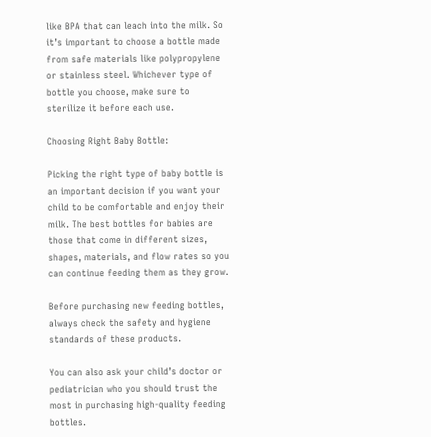like BPA that can leach into the milk. So it’s important to choose a bottle made from safe materials like polypropylene or stainless steel. Whichever type of bottle you choose, make sure to sterilize it before each use.

Choosing Right Baby Bottle:

Picking the right type of baby bottle is an important decision if you want your child to be comfortable and enjoy their milk. The best bottles for babies are those that come in different sizes, shapes, materials, and flow rates so you can continue feeding them as they grow.

Before purchasing new feeding bottles, always check the safety and hygiene standards of these products.

You can also ask your child’s doctor or pediatrician who you should trust the most in purchasing high-quality feeding bottles.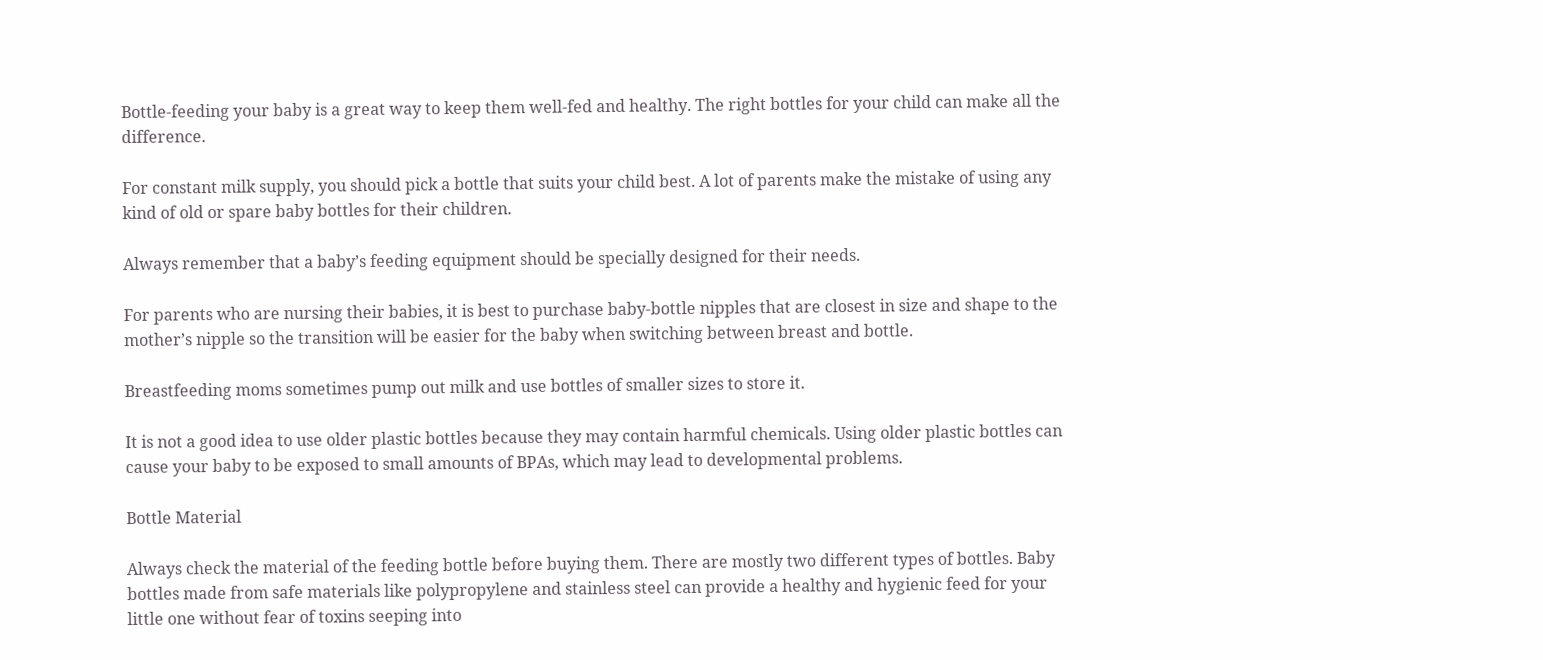Bottle-feeding your baby is a great way to keep them well-fed and healthy. The right bottles for your child can make all the difference.

For constant milk supply, you should pick a bottle that suits your child best. A lot of parents make the mistake of using any kind of old or spare baby bottles for their children.

Always remember that a baby’s feeding equipment should be specially designed for their needs.

For parents who are nursing their babies, it is best to purchase baby-bottle nipples that are closest in size and shape to the mother’s nipple so the transition will be easier for the baby when switching between breast and bottle.

Breastfeeding moms sometimes pump out milk and use bottles of smaller sizes to store it.

It is not a good idea to use older plastic bottles because they may contain harmful chemicals. Using older plastic bottles can cause your baby to be exposed to small amounts of BPAs, which may lead to developmental problems.

Bottle Material

Always check the material of the feeding bottle before buying them. There are mostly two different types of bottles. Baby bottles made from safe materials like polypropylene and stainless steel can provide a healthy and hygienic feed for your little one without fear of toxins seeping into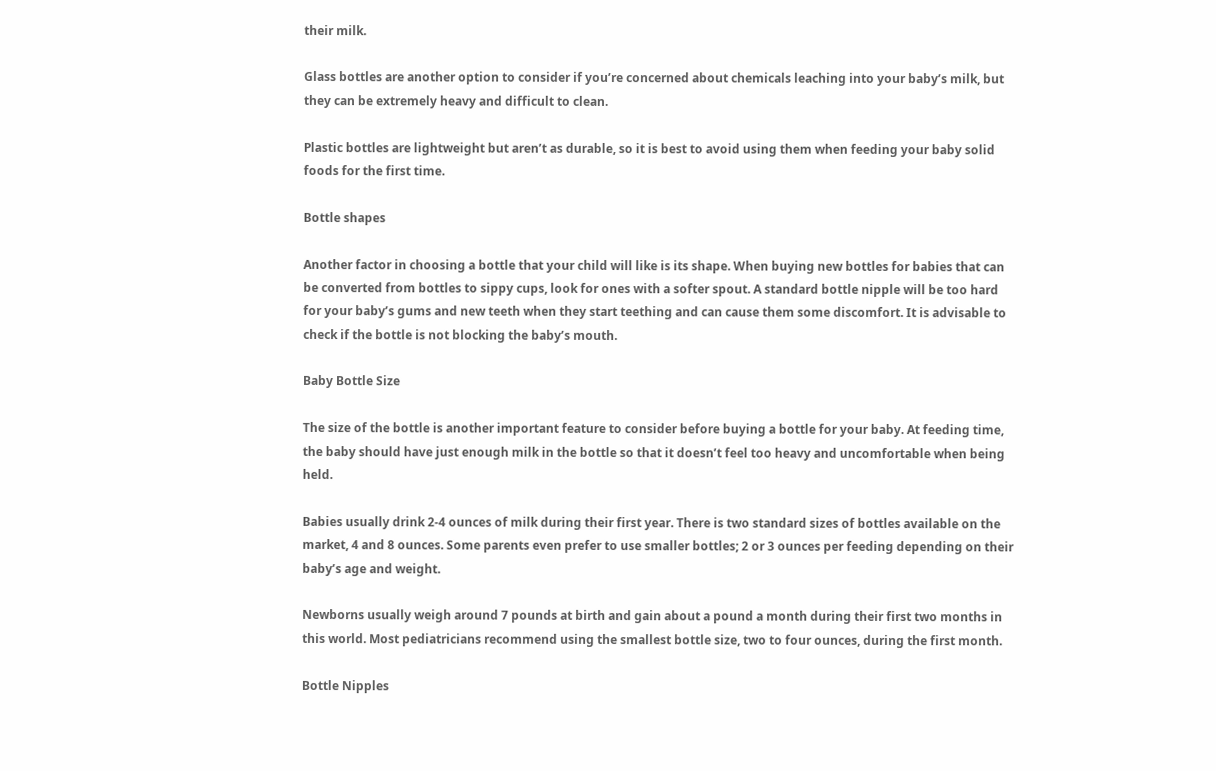their milk.

Glass bottles are another option to consider if you’re concerned about chemicals leaching into your baby’s milk, but they can be extremely heavy and difficult to clean.

Plastic bottles are lightweight but aren’t as durable, so it is best to avoid using them when feeding your baby solid foods for the first time.

Bottle shapes

Another factor in choosing a bottle that your child will like is its shape. When buying new bottles for babies that can be converted from bottles to sippy cups, look for ones with a softer spout. A standard bottle nipple will be too hard for your baby’s gums and new teeth when they start teething and can cause them some discomfort. It is advisable to check if the bottle is not blocking the baby’s mouth.

Baby Bottle Size

The size of the bottle is another important feature to consider before buying a bottle for your baby. At feeding time, the baby should have just enough milk in the bottle so that it doesn’t feel too heavy and uncomfortable when being held.

Babies usually drink 2-4 ounces of milk during their first year. There is two standard sizes of bottles available on the market, 4 and 8 ounces. Some parents even prefer to use smaller bottles; 2 or 3 ounces per feeding depending on their baby’s age and weight.

Newborns usually weigh around 7 pounds at birth and gain about a pound a month during their first two months in this world. Most pediatricians recommend using the smallest bottle size, two to four ounces, during the first month.

Bottle Nipples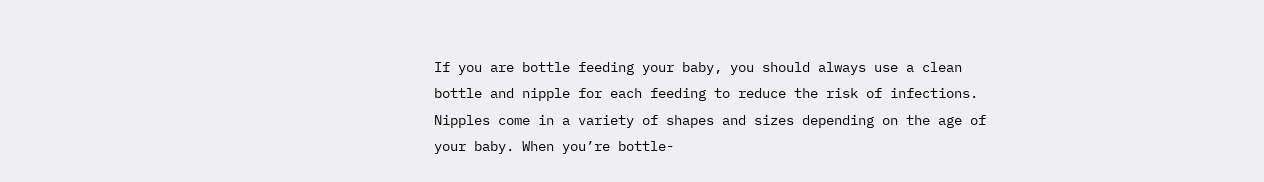If you are bottle feeding your baby, you should always use a clean bottle and nipple for each feeding to reduce the risk of infections. Nipples come in a variety of shapes and sizes depending on the age of your baby. When you’re bottle-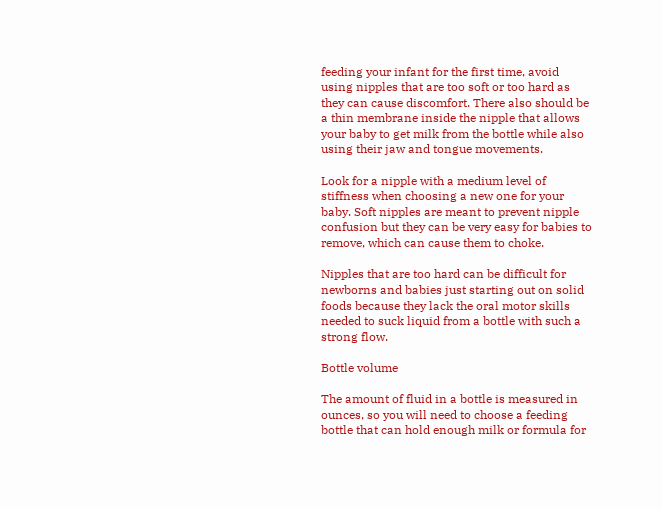feeding your infant for the first time, avoid using nipples that are too soft or too hard as they can cause discomfort. There also should be a thin membrane inside the nipple that allows your baby to get milk from the bottle while also using their jaw and tongue movements.

Look for a nipple with a medium level of stiffness when choosing a new one for your baby. Soft nipples are meant to prevent nipple confusion but they can be very easy for babies to remove, which can cause them to choke.

Nipples that are too hard can be difficult for newborns and babies just starting out on solid foods because they lack the oral motor skills needed to suck liquid from a bottle with such a strong flow.

Bottle volume

The amount of fluid in a bottle is measured in ounces, so you will need to choose a feeding bottle that can hold enough milk or formula for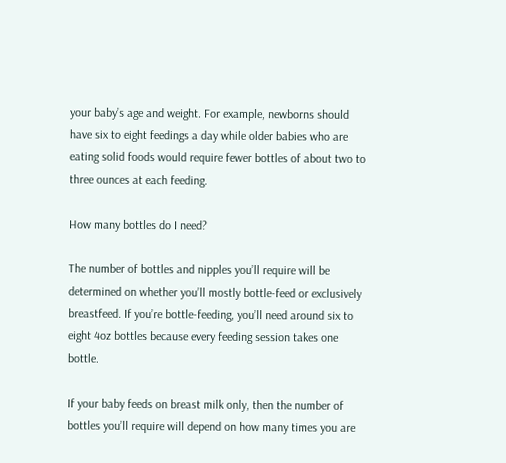your baby’s age and weight. For example, newborns should have six to eight feedings a day while older babies who are eating solid foods would require fewer bottles of about two to three ounces at each feeding.

How many bottles do I need?

The number of bottles and nipples you’ll require will be determined on whether you’ll mostly bottle-feed or exclusively breastfeed. If you’re bottle-feeding, you’ll need around six to eight 4oz bottles because every feeding session takes one bottle.

If your baby feeds on breast milk only, then the number of bottles you’ll require will depend on how many times you are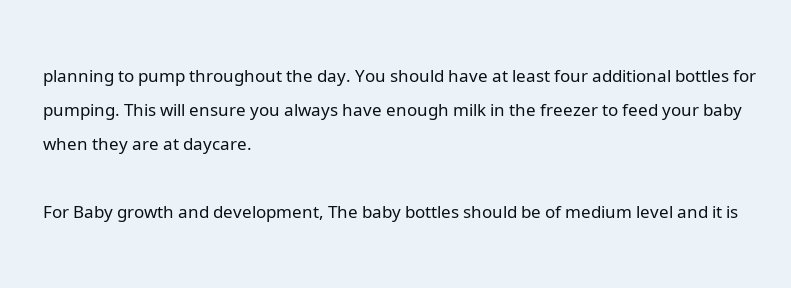planning to pump throughout the day. You should have at least four additional bottles for pumping. This will ensure you always have enough milk in the freezer to feed your baby when they are at daycare.

For Baby growth and development, The baby bottles should be of medium level and it is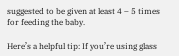suggested to be given at least 4 – 5 times for feeding the baby.

Here’s a helpful tip: If you’re using glass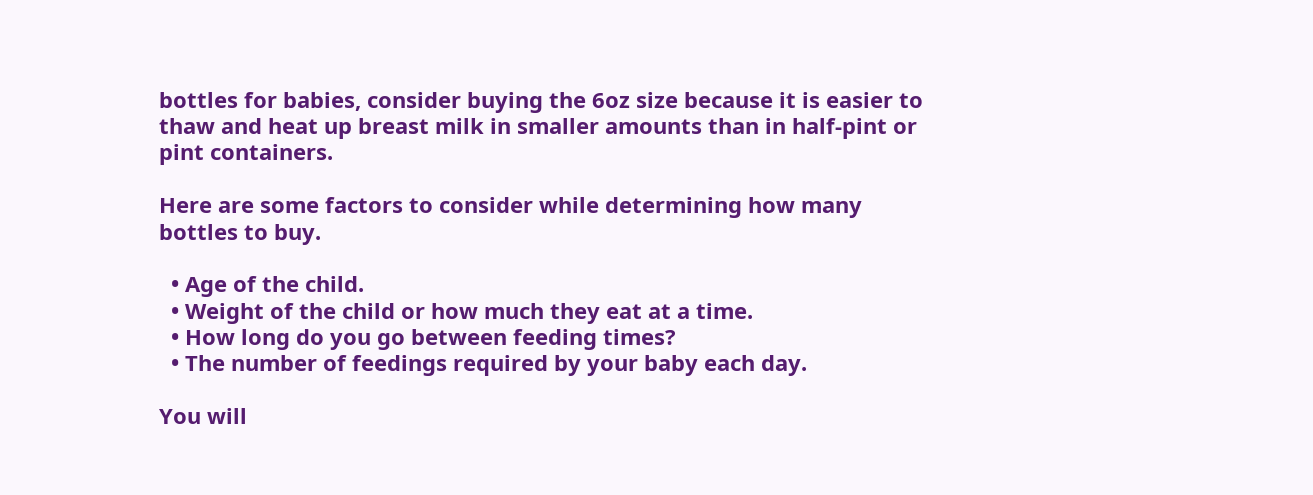bottles for babies, consider buying the 6oz size because it is easier to thaw and heat up breast milk in smaller amounts than in half-pint or pint containers.

Here are some factors to consider while determining how many bottles to buy.

  • Age of the child.
  • Weight of the child or how much they eat at a time.
  • How long do you go between feeding times?
  • The number of feedings required by your baby each day.

You will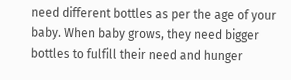need different bottles as per the age of your baby. When baby grows, they need bigger bottles to fulfill their need and hunger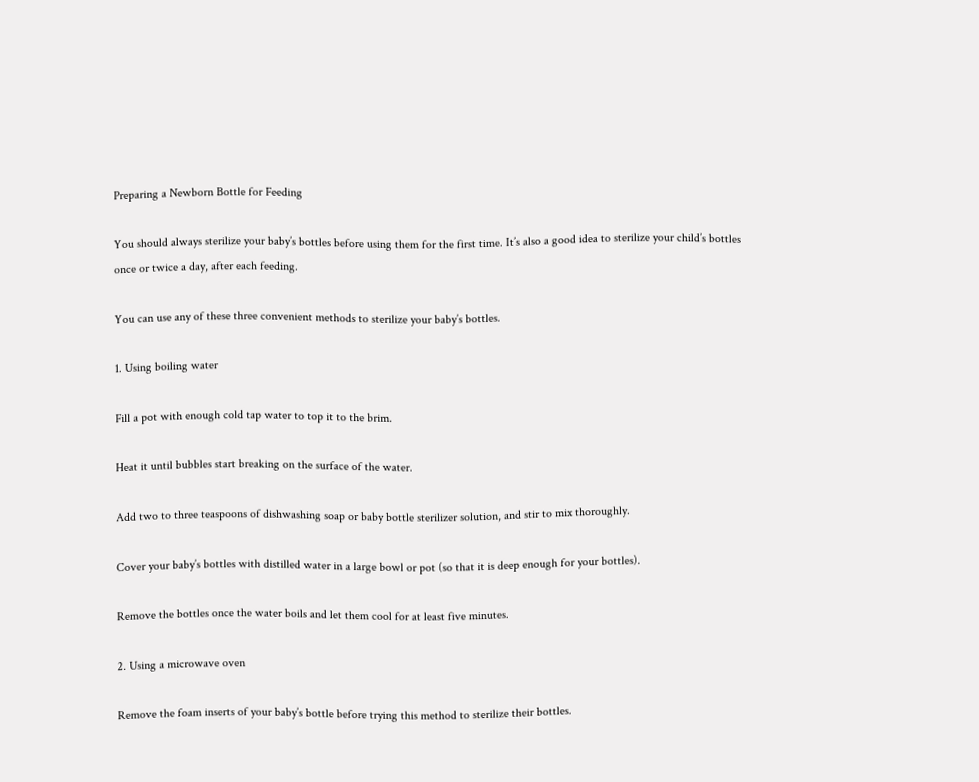Preparing a Newborn Bottle for Feeding

You should always sterilize your baby’s bottles before using them for the first time. It’s also a good idea to sterilize your child’s bottles once or twice a day, after each feeding.

You can use any of these three convenient methods to sterilize your baby’s bottles.

1. Using boiling water

Fill a pot with enough cold tap water to top it to the brim.

Heat it until bubbles start breaking on the surface of the water.

Add two to three teaspoons of dishwashing soap or baby bottle sterilizer solution, and stir to mix thoroughly.

Cover your baby’s bottles with distilled water in a large bowl or pot (so that it is deep enough for your bottles).

Remove the bottles once the water boils and let them cool for at least five minutes.

2. Using a microwave oven

Remove the foam inserts of your baby’s bottle before trying this method to sterilize their bottles.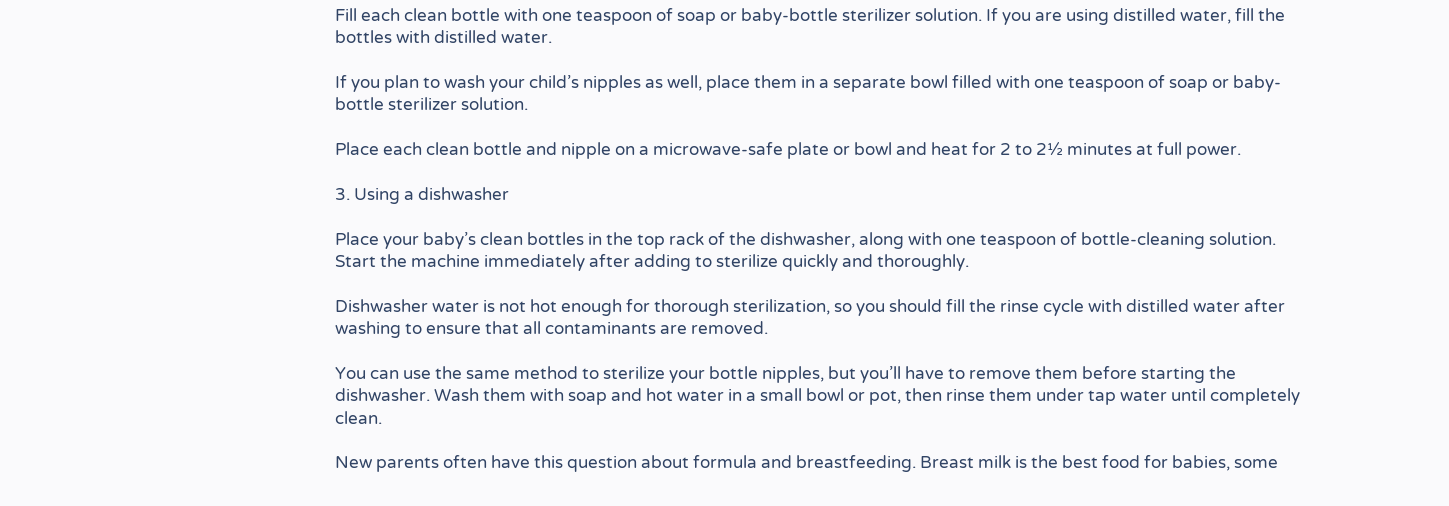Fill each clean bottle with one teaspoon of soap or baby-bottle sterilizer solution. If you are using distilled water, fill the bottles with distilled water.

If you plan to wash your child’s nipples as well, place them in a separate bowl filled with one teaspoon of soap or baby-bottle sterilizer solution.

Place each clean bottle and nipple on a microwave-safe plate or bowl and heat for 2 to 2½ minutes at full power.

3. Using a dishwasher

Place your baby’s clean bottles in the top rack of the dishwasher, along with one teaspoon of bottle-cleaning solution. Start the machine immediately after adding to sterilize quickly and thoroughly.

Dishwasher water is not hot enough for thorough sterilization, so you should fill the rinse cycle with distilled water after washing to ensure that all contaminants are removed.

You can use the same method to sterilize your bottle nipples, but you’ll have to remove them before starting the dishwasher. Wash them with soap and hot water in a small bowl or pot, then rinse them under tap water until completely clean.

New parents often have this question about formula and breastfeeding. Breast milk is the best food for babies, some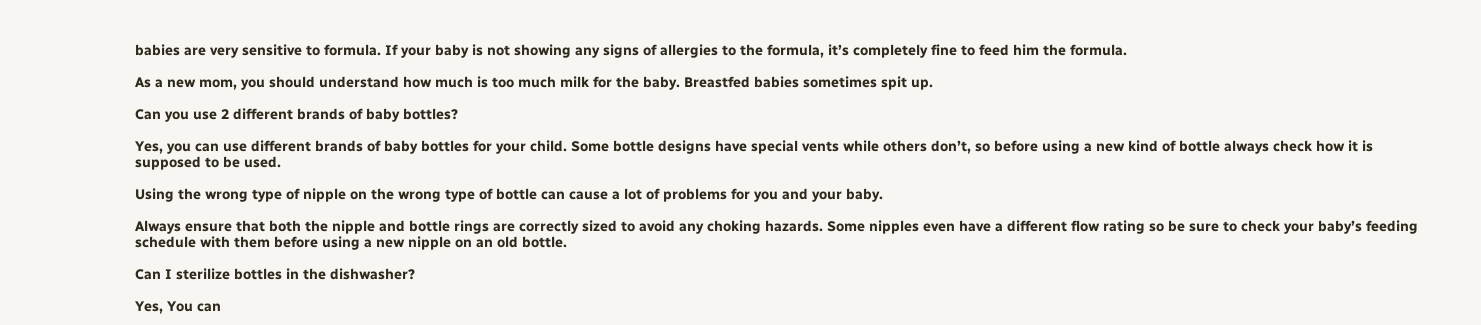babies are very sensitive to formula. If your baby is not showing any signs of allergies to the formula, it’s completely fine to feed him the formula.

As a new mom, you should understand how much is too much milk for the baby. Breastfed babies sometimes spit up.

Can you use 2 different brands of baby bottles?

Yes, you can use different brands of baby bottles for your child. Some bottle designs have special vents while others don’t, so before using a new kind of bottle always check how it is supposed to be used.

Using the wrong type of nipple on the wrong type of bottle can cause a lot of problems for you and your baby.

Always ensure that both the nipple and bottle rings are correctly sized to avoid any choking hazards. Some nipples even have a different flow rating so be sure to check your baby’s feeding schedule with them before using a new nipple on an old bottle.

Can I sterilize bottles in the dishwasher?

Yes, You can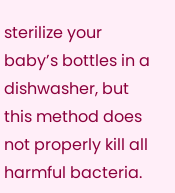sterilize your baby’s bottles in a dishwasher, but this method does not properly kill all harmful bacteria.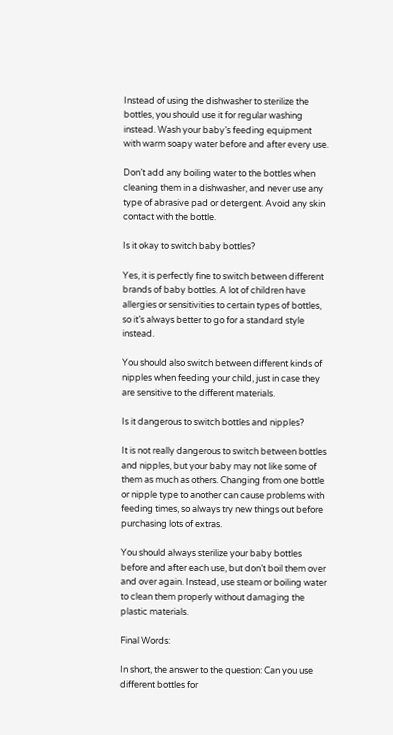Instead of using the dishwasher to sterilize the bottles, you should use it for regular washing instead. Wash your baby’s feeding equipment with warm soapy water before and after every use.

Don’t add any boiling water to the bottles when cleaning them in a dishwasher, and never use any type of abrasive pad or detergent. Avoid any skin contact with the bottle.

Is it okay to switch baby bottles?

Yes, it is perfectly fine to switch between different brands of baby bottles. A lot of children have allergies or sensitivities to certain types of bottles, so it’s always better to go for a standard style instead.

You should also switch between different kinds of nipples when feeding your child, just in case they are sensitive to the different materials.

Is it dangerous to switch bottles and nipples?

It is not really dangerous to switch between bottles and nipples, but your baby may not like some of them as much as others. Changing from one bottle or nipple type to another can cause problems with feeding times, so always try new things out before purchasing lots of extras.

You should always sterilize your baby bottles before and after each use, but don’t boil them over and over again. Instead, use steam or boiling water to clean them properly without damaging the plastic materials.

Final Words:

In short, the answer to the question: Can you use different bottles for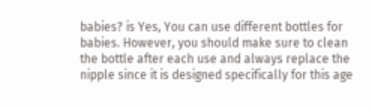babies? is Yes, You can use different bottles for babies. However, you should make sure to clean the bottle after each use and always replace the nipple since it is designed specifically for this age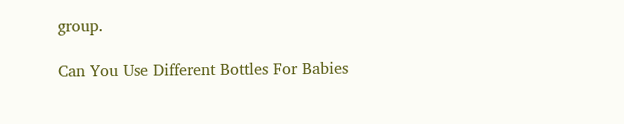group.

Can You Use Different Bottles For Babies